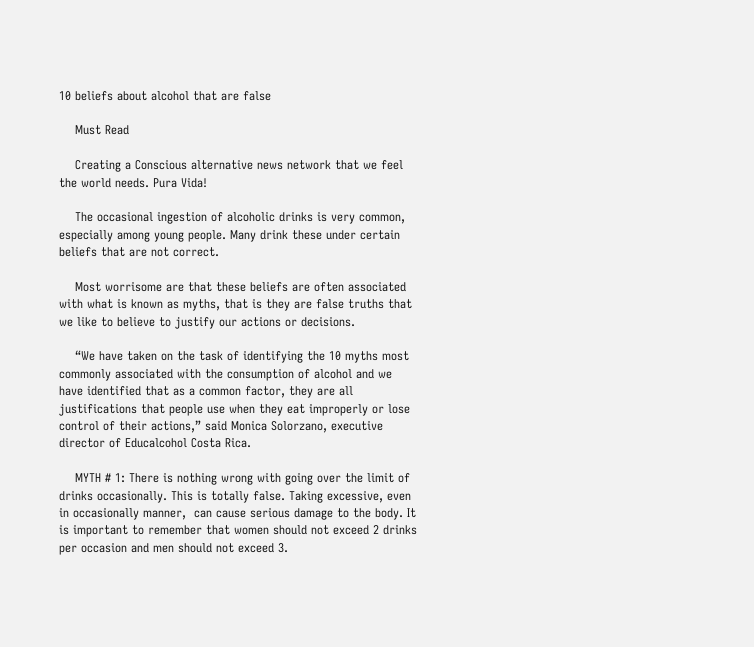10 beliefs about alcohol that are false

    Must Read

    Creating a Conscious alternative news network that we feel the world needs. Pura Vida!

    The occasional ingestion of alcoholic drinks is very common, especially among young people. Many drink these under certain beliefs that are not correct.

    Most worrisome are that these beliefs are often associated with what is known as myths, that is they are false truths that we like to believe to justify our actions or decisions.

    “We have taken on the task of identifying the 10 myths most commonly associated with the consumption of alcohol and we have identified that as a common factor, they are all justifications that people use when they eat improperly or lose control of their actions,” said Monica Solorzano, executive director of Educalcohol Costa Rica.

    MYTH # 1: There is nothing wrong with going over the limit of drinks occasionally. This is totally false. Taking excessive, even in occasionally manner,  can cause serious damage to the body. It is important to remember that women should not exceed 2 drinks per occasion and men should not exceed 3.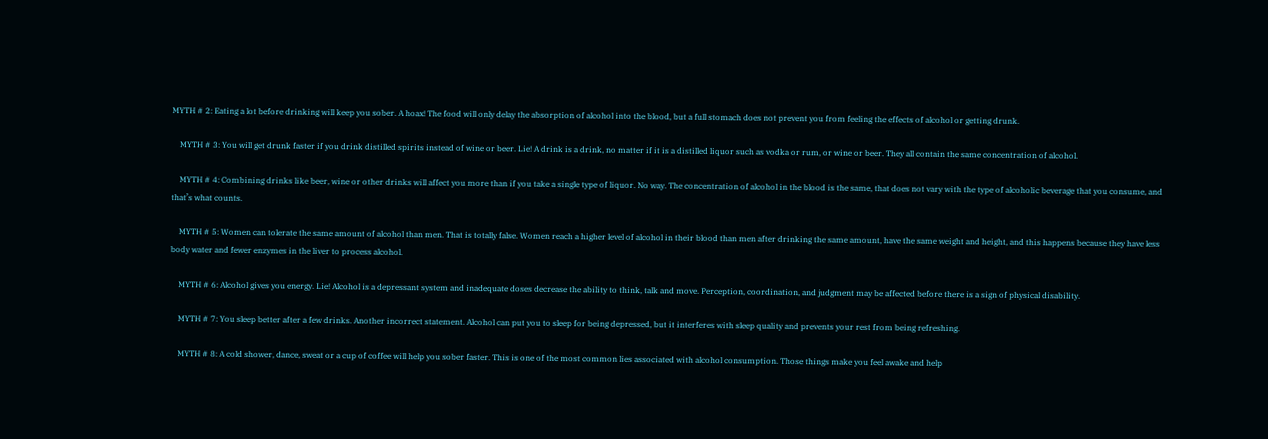MYTH # 2: Eating a lot before drinking will keep you sober. A hoax! The food will only delay the absorption of alcohol into the blood, but a full stomach does not prevent you from feeling the effects of alcohol or getting drunk.

    MYTH # 3: You will get drunk faster if you drink distilled spirits instead of wine or beer. Lie! A drink is a drink, no matter if it is a distilled liquor such as vodka or rum, or wine or beer. They all contain the same concentration of alcohol.

    MYTH # 4: Combining drinks like beer, wine or other drinks will affect you more than if you take a single type of liquor. No way. The concentration of alcohol in the blood is the same, that does not vary with the type of alcoholic beverage that you consume, and that’s what counts.

    MYTH # 5: Women can tolerate the same amount of alcohol than men. That is totally false. Women reach a higher level of alcohol in their blood than men after drinking the same amount, have the same weight and height, and this happens because they have less body water and fewer enzymes in the liver to process alcohol.

    MYTH # 6: Alcohol gives you energy. Lie! Alcohol is a depressant system and inadequate doses decrease the ability to think, talk and move. Perception, coordination, and judgment may be affected before there is a sign of physical disability.

    MYTH # 7: You sleep better after a few drinks. Another incorrect statement. Alcohol can put you to sleep for being depressed, but it interferes with sleep quality and prevents your rest from being refreshing.

    MYTH # 8: A cold shower, dance, sweat or a cup of coffee will help you sober faster. This is one of the most common lies associated with alcohol consumption. Those things make you feel awake and help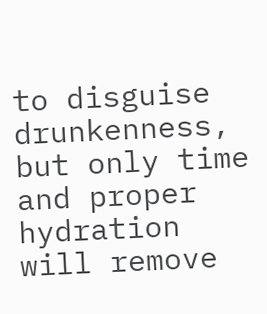to disguise drunkenness, but only time and proper hydration will remove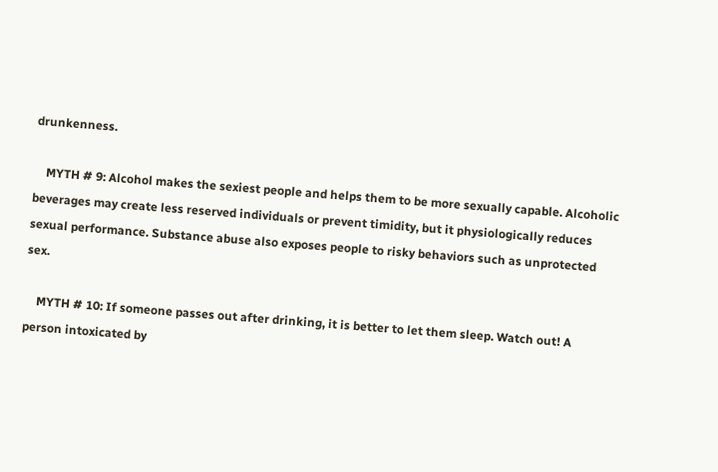drunkenness.

    MYTH # 9: Alcohol makes the sexiest people and helps them to be more sexually capable. Alcoholic beverages may create less reserved individuals or prevent timidity, but it physiologically reduces sexual performance. Substance abuse also exposes people to risky behaviors such as unprotected sex.

    MYTH # 10: If someone passes out after drinking, it is better to let them sleep. Watch out! A person intoxicated by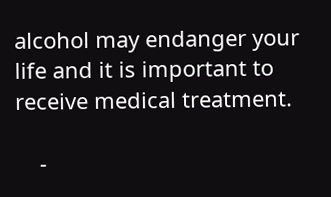alcohol may endanger your life and it is important to receive medical treatment.

    -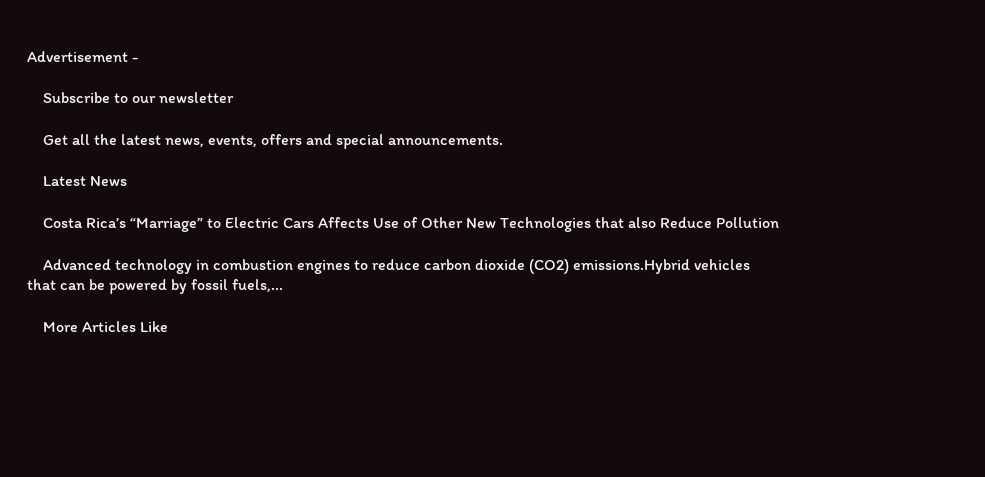Advertisement -

    Subscribe to our newsletter

    Get all the latest news, events, offers and special announcements.

    Latest News

    Costa Rica’s “Marriage” to Electric Cars Affects Use of Other New Technologies that also Reduce Pollution

    Advanced technology in combustion engines to reduce carbon dioxide (CO2) emissions.Hybrid vehicles that can be powered by fossil fuels,...

    More Articles Like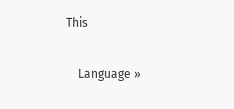This

    Language »